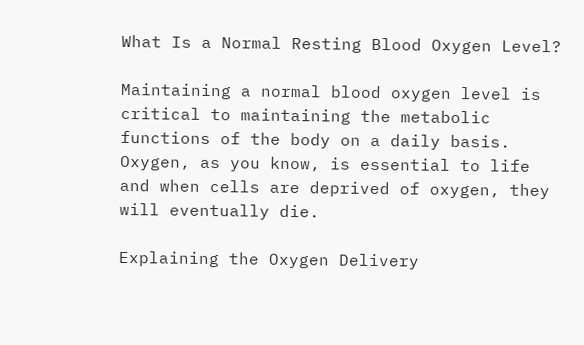What Is a Normal Resting Blood Oxygen Level?

Maintaining a normal blood oxygen level is critical to maintaining the metabolic functions of the body on a daily basis. Oxygen, as you know, is essential to life and when cells are deprived of oxygen, they will eventually die.

Explaining the Oxygen Delivery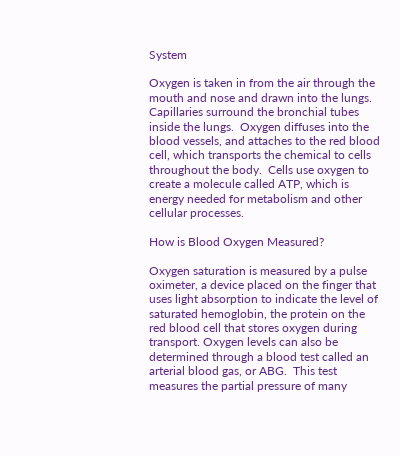System

Oxygen is taken in from the air through the mouth and nose and drawn into the lungs.  Capillaries surround the bronchial tubes inside the lungs.  Oxygen diffuses into the blood vessels, and attaches to the red blood cell, which transports the chemical to cells throughout the body.  Cells use oxygen to create a molecule called ATP, which is energy needed for metabolism and other cellular processes.

How is Blood Oxygen Measured?

Oxygen saturation is measured by a pulse oximeter, a device placed on the finger that uses light absorption to indicate the level of saturated hemoglobin, the protein on the red blood cell that stores oxygen during transport. Oxygen levels can also be determined through a blood test called an arterial blood gas, or ABG.  This test measures the partial pressure of many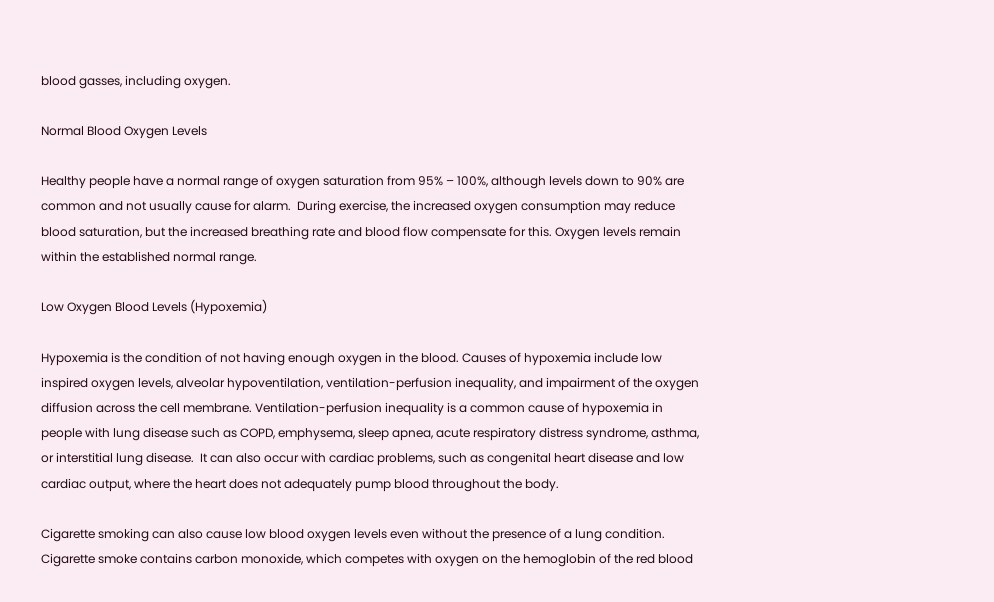blood gasses, including oxygen.

Normal Blood Oxygen Levels

Healthy people have a normal range of oxygen saturation from 95% – 100%, although levels down to 90% are common and not usually cause for alarm.  During exercise, the increased oxygen consumption may reduce blood saturation, but the increased breathing rate and blood flow compensate for this. Oxygen levels remain within the established normal range.

Low Oxygen Blood Levels (Hypoxemia)

Hypoxemia is the condition of not having enough oxygen in the blood. Causes of hypoxemia include low inspired oxygen levels, alveolar hypoventilation, ventilation-perfusion inequality, and impairment of the oxygen diffusion across the cell membrane. Ventilation-perfusion inequality is a common cause of hypoxemia in people with lung disease such as COPD, emphysema, sleep apnea, acute respiratory distress syndrome, asthma, or interstitial lung disease.  It can also occur with cardiac problems, such as congenital heart disease and low cardiac output, where the heart does not adequately pump blood throughout the body.

Cigarette smoking can also cause low blood oxygen levels even without the presence of a lung condition.  Cigarette smoke contains carbon monoxide, which competes with oxygen on the hemoglobin of the red blood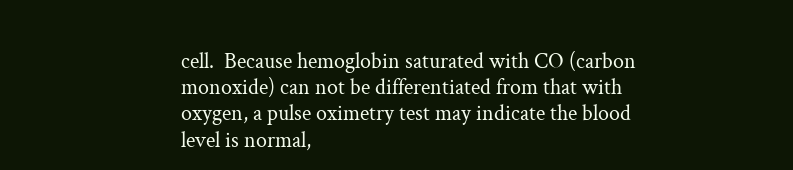cell.  Because hemoglobin saturated with CO (carbon monoxide) can not be differentiated from that with oxygen, a pulse oximetry test may indicate the blood level is normal,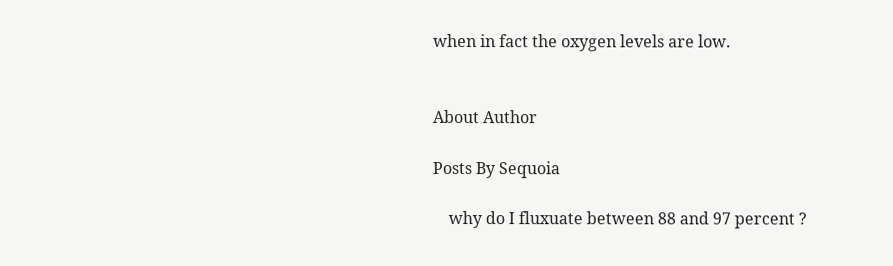when in fact the oxygen levels are low.


About Author

Posts By Sequoia

    why do I fluxuate between 88 and 97 percent ?